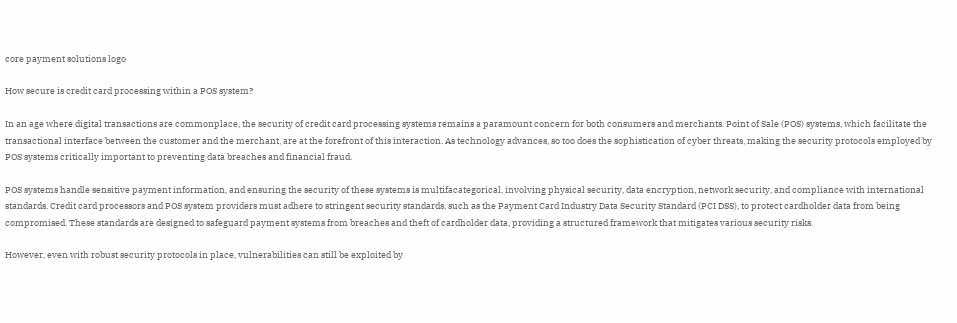core payment solutions logo

How secure is credit card processing within a POS system?

In an age where digital transactions are commonplace, the security of credit card processing systems remains a paramount concern for both consumers and merchants. Point of Sale (POS) systems, which facilitate the transactional interface between the customer and the merchant, are at the forefront of this interaction. As technology advances, so too does the sophistication of cyber threats, making the security protocols employed by POS systems critically important to preventing data breaches and financial fraud.

POS systems handle sensitive payment information, and ensuring the security of these systems is multifacategorical, involving physical security, data encryption, network security, and compliance with international standards. Credit card processors and POS system providers must adhere to stringent security standards, such as the Payment Card Industry Data Security Standard (PCI DSS), to protect cardholder data from being compromised. These standards are designed to safeguard payment systems from breaches and theft of cardholder data, providing a structured framework that mitigates various security risks.

However, even with robust security protocols in place, vulnerabilities can still be exploited by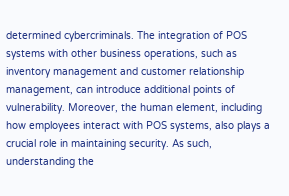determined cybercriminals. The integration of POS systems with other business operations, such as inventory management and customer relationship management, can introduce additional points of vulnerability. Moreover, the human element, including how employees interact with POS systems, also plays a crucial role in maintaining security. As such, understanding the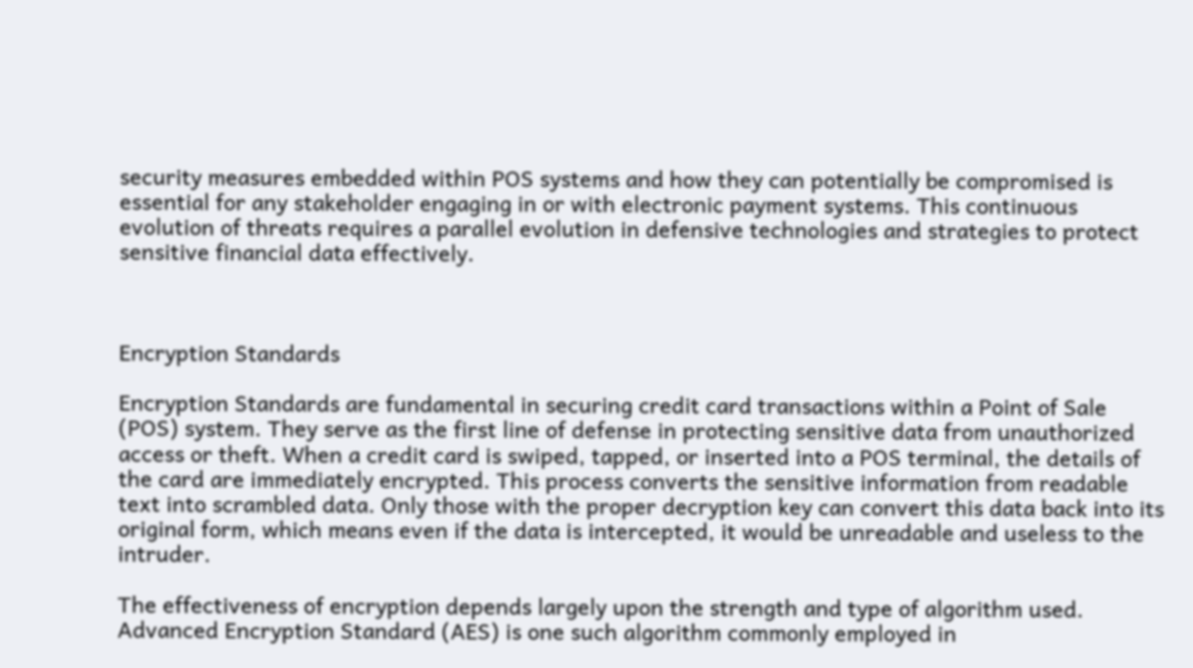security measures embedded within POS systems and how they can potentially be compromised is essential for any stakeholder engaging in or with electronic payment systems. This continuous evolution of threats requires a parallel evolution in defensive technologies and strategies to protect sensitive financial data effectively.



Encryption Standards

Encryption Standards are fundamental in securing credit card transactions within a Point of Sale (POS) system. They serve as the first line of defense in protecting sensitive data from unauthorized access or theft. When a credit card is swiped, tapped, or inserted into a POS terminal, the details of the card are immediately encrypted. This process converts the sensitive information from readable text into scrambled data. Only those with the proper decryption key can convert this data back into its original form, which means even if the data is intercepted, it would be unreadable and useless to the intruder.

The effectiveness of encryption depends largely upon the strength and type of algorithm used. Advanced Encryption Standard (AES) is one such algorithm commonly employed in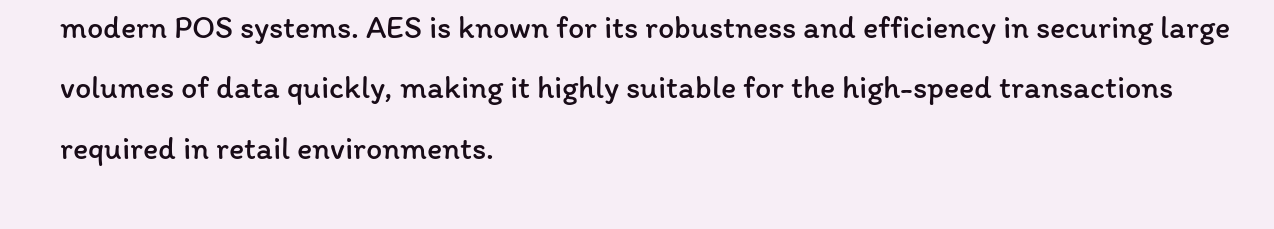modern POS systems. AES is known for its robustness and efficiency in securing large volumes of data quickly, making it highly suitable for the high-speed transactions required in retail environments.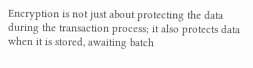Encryption is not just about protecting the data during the transaction process; it also protects data when it is stored, awaiting batch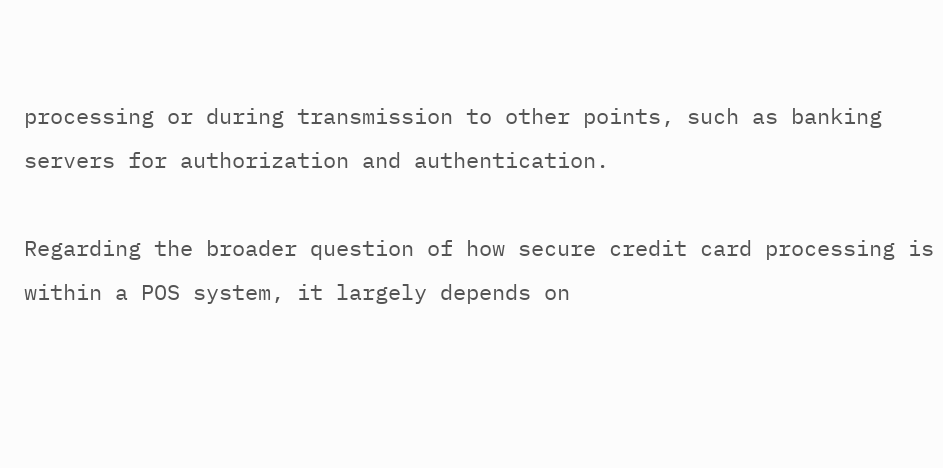processing or during transmission to other points, such as banking servers for authorization and authentication.

Regarding the broader question of how secure credit card processing is within a POS system, it largely depends on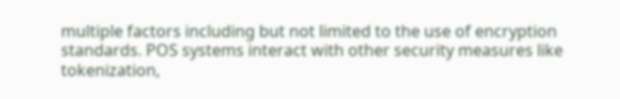multiple factors including but not limited to the use of encryption standards. POS systems interact with other security measures like tokenization,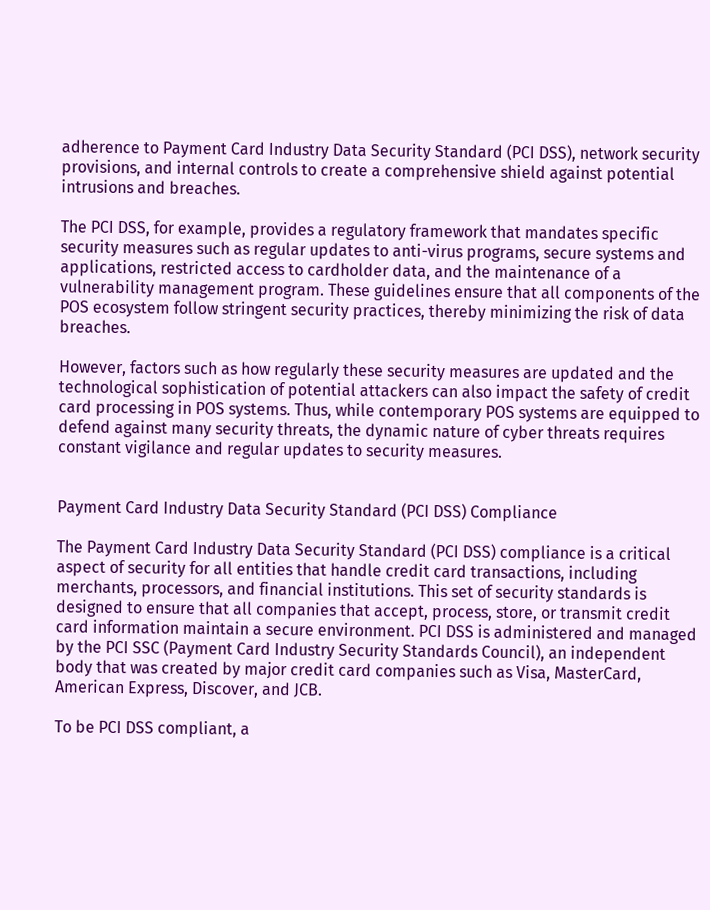adherence to Payment Card Industry Data Security Standard (PCI DSS), network security provisions, and internal controls to create a comprehensive shield against potential intrusions and breaches.

The PCI DSS, for example, provides a regulatory framework that mandates specific security measures such as regular updates to anti-virus programs, secure systems and applications, restricted access to cardholder data, and the maintenance of a vulnerability management program. These guidelines ensure that all components of the POS ecosystem follow stringent security practices, thereby minimizing the risk of data breaches.

However, factors such as how regularly these security measures are updated and the technological sophistication of potential attackers can also impact the safety of credit card processing in POS systems. Thus, while contemporary POS systems are equipped to defend against many security threats, the dynamic nature of cyber threats requires constant vigilance and regular updates to security measures.


Payment Card Industry Data Security Standard (PCI DSS) Compliance

The Payment Card Industry Data Security Standard (PCI DSS) compliance is a critical aspect of security for all entities that handle credit card transactions, including merchants, processors, and financial institutions. This set of security standards is designed to ensure that all companies that accept, process, store, or transmit credit card information maintain a secure environment. PCI DSS is administered and managed by the PCI SSC (Payment Card Industry Security Standards Council), an independent body that was created by major credit card companies such as Visa, MasterCard, American Express, Discover, and JCB.

To be PCI DSS compliant, a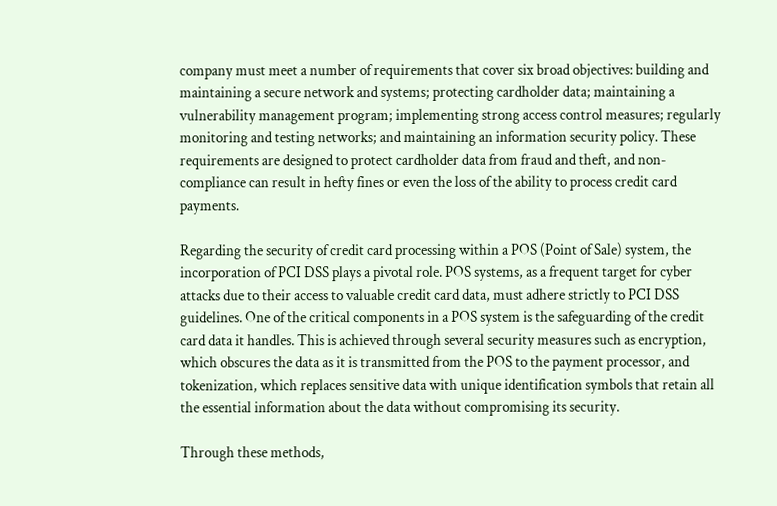company must meet a number of requirements that cover six broad objectives: building and maintaining a secure network and systems; protecting cardholder data; maintaining a vulnerability management program; implementing strong access control measures; regularly monitoring and testing networks; and maintaining an information security policy. These requirements are designed to protect cardholder data from fraud and theft, and non-compliance can result in hefty fines or even the loss of the ability to process credit card payments.

Regarding the security of credit card processing within a POS (Point of Sale) system, the incorporation of PCI DSS plays a pivotal role. POS systems, as a frequent target for cyber attacks due to their access to valuable credit card data, must adhere strictly to PCI DSS guidelines. One of the critical components in a POS system is the safeguarding of the credit card data it handles. This is achieved through several security measures such as encryption, which obscures the data as it is transmitted from the POS to the payment processor, and tokenization, which replaces sensitive data with unique identification symbols that retain all the essential information about the data without compromising its security.

Through these methods,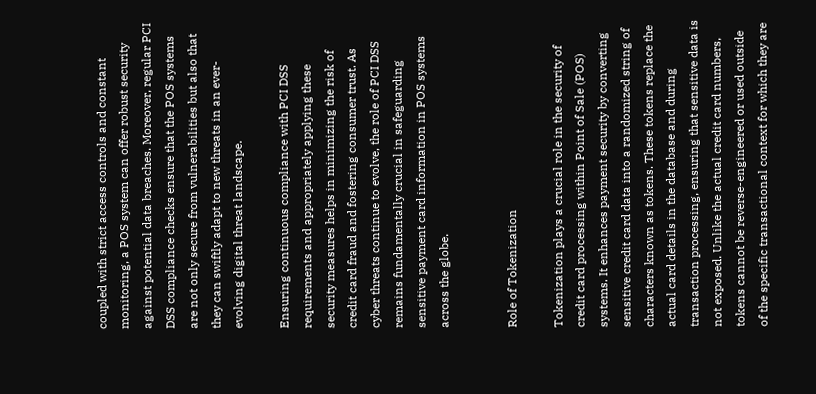coupled with strict access controls and constant monitoring, a POS system can offer robust security against potential data breaches. Moreover, regular PCI DSS compliance checks ensure that the POS systems are not only secure from vulnerabilities but also that they can swiftly adapt to new threats in an ever-evolving digital threat landscape.

Ensuring continuous compliance with PCI DSS requirements and appropriately applying these security measures helps in minimizing the risk of credit card fraud and fostering consumer trust. As cyber threats continue to evolve, the role of PCI DSS remains fundamentally crucial in safeguarding sensitive payment card information in POS systems across the globe.


Role of Tokenization

Tokenization plays a crucial role in the security of credit card processing within Point of Sale (POS) systems. It enhances payment security by converting sensitive credit card data into a randomized string of characters known as tokens. These tokens replace the actual card details in the database and during transaction processing, ensuring that sensitive data is not exposed. Unlike the actual credit card numbers, tokens cannot be reverse-engineered or used outside of the specific transactional context for which they are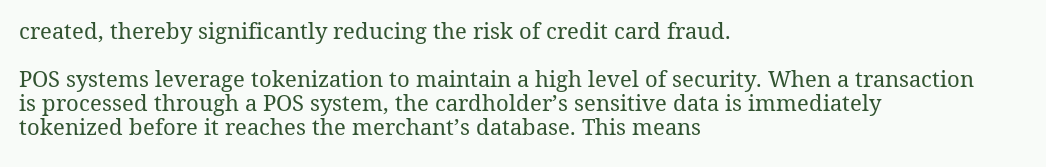created, thereby significantly reducing the risk of credit card fraud.

POS systems leverage tokenization to maintain a high level of security. When a transaction is processed through a POS system, the cardholder’s sensitive data is immediately tokenized before it reaches the merchant’s database. This means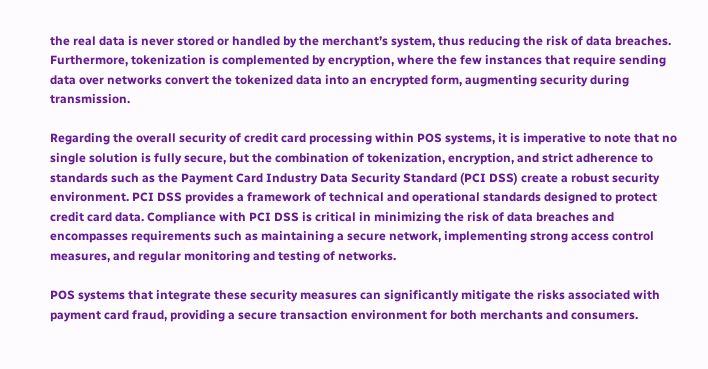the real data is never stored or handled by the merchant’s system, thus reducing the risk of data breaches. Furthermore, tokenization is complemented by encryption, where the few instances that require sending data over networks convert the tokenized data into an encrypted form, augmenting security during transmission.

Regarding the overall security of credit card processing within POS systems, it is imperative to note that no single solution is fully secure, but the combination of tokenization, encryption, and strict adherence to standards such as the Payment Card Industry Data Security Standard (PCI DSS) create a robust security environment. PCI DSS provides a framework of technical and operational standards designed to protect credit card data. Compliance with PCI DSS is critical in minimizing the risk of data breaches and encompasses requirements such as maintaining a secure network, implementing strong access control measures, and regular monitoring and testing of networks.

POS systems that integrate these security measures can significantly mitigate the risks associated with payment card fraud, providing a secure transaction environment for both merchants and consumers.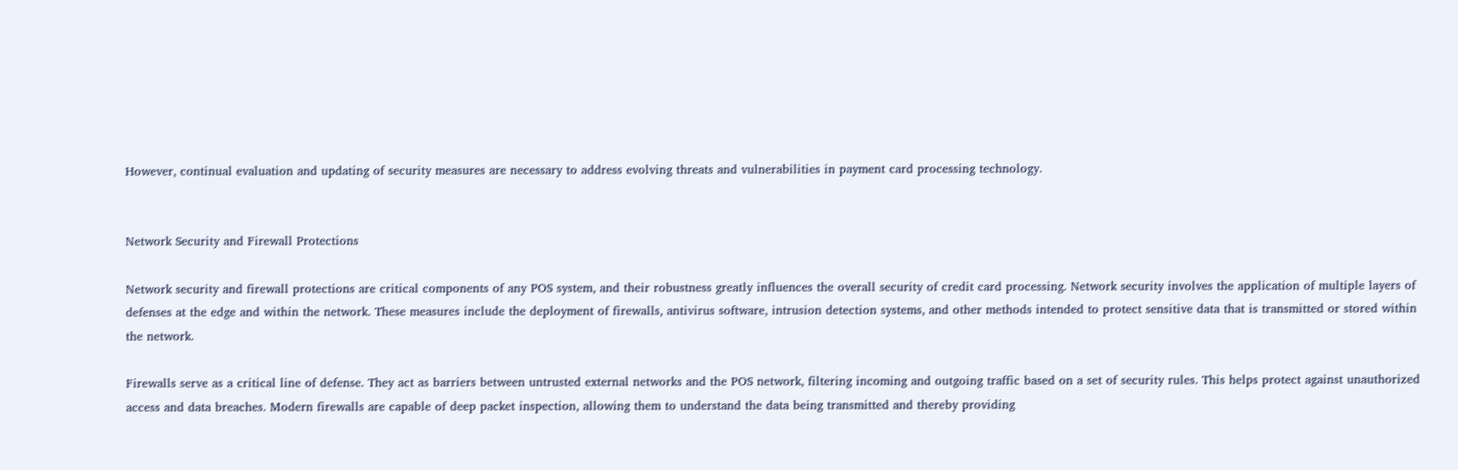However, continual evaluation and updating of security measures are necessary to address evolving threats and vulnerabilities in payment card processing technology.


Network Security and Firewall Protections

Network security and firewall protections are critical components of any POS system, and their robustness greatly influences the overall security of credit card processing. Network security involves the application of multiple layers of defenses at the edge and within the network. These measures include the deployment of firewalls, antivirus software, intrusion detection systems, and other methods intended to protect sensitive data that is transmitted or stored within the network.

Firewalls serve as a critical line of defense. They act as barriers between untrusted external networks and the POS network, filtering incoming and outgoing traffic based on a set of security rules. This helps protect against unauthorized access and data breaches. Modern firewalls are capable of deep packet inspection, allowing them to understand the data being transmitted and thereby providing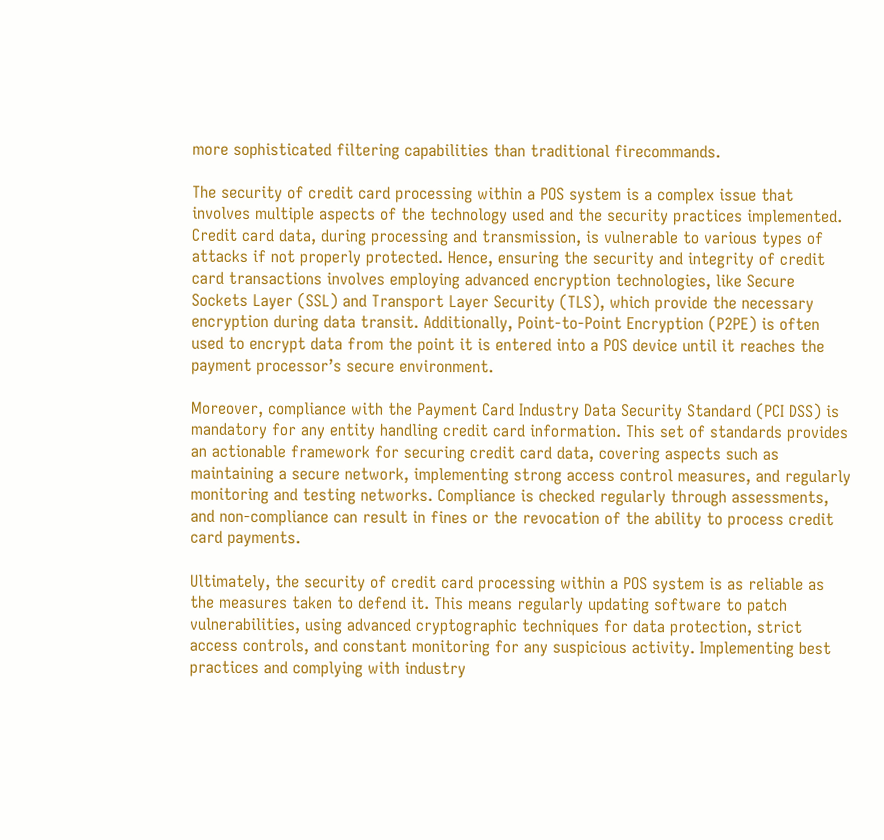more sophisticated filtering capabilities than traditional firecommands.

The security of credit card processing within a POS system is a complex issue that involves multiple aspects of the technology used and the security practices implemented. Credit card data, during processing and transmission, is vulnerable to various types of attacks if not properly protected. Hence, ensuring the security and integrity of credit card transactions involves employing advanced encryption technologies, like Secure Sockets Layer (SSL) and Transport Layer Security (TLS), which provide the necessary encryption during data transit. Additionally, Point-to-Point Encryption (P2PE) is often used to encrypt data from the point it is entered into a POS device until it reaches the payment processor’s secure environment.

Moreover, compliance with the Payment Card Industry Data Security Standard (PCI DSS) is mandatory for any entity handling credit card information. This set of standards provides an actionable framework for securing credit card data, covering aspects such as maintaining a secure network, implementing strong access control measures, and regularly monitoring and testing networks. Compliance is checked regularly through assessments, and non-compliance can result in fines or the revocation of the ability to process credit card payments.

Ultimately, the security of credit card processing within a POS system is as reliable as the measures taken to defend it. This means regularly updating software to patch vulnerabilities, using advanced cryptographic techniques for data protection, strict access controls, and constant monitoring for any suspicious activity. Implementing best practices and complying with industry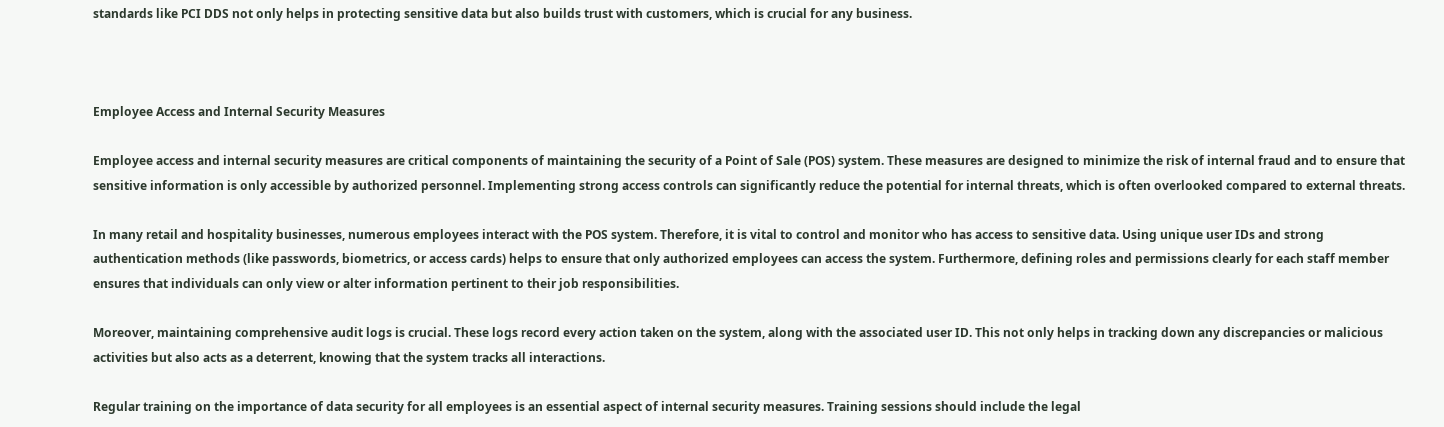standards like PCI DDS not only helps in protecting sensitive data but also builds trust with customers, which is crucial for any business.



Employee Access and Internal Security Measures

Employee access and internal security measures are critical components of maintaining the security of a Point of Sale (POS) system. These measures are designed to minimize the risk of internal fraud and to ensure that sensitive information is only accessible by authorized personnel. Implementing strong access controls can significantly reduce the potential for internal threats, which is often overlooked compared to external threats.

In many retail and hospitality businesses, numerous employees interact with the POS system. Therefore, it is vital to control and monitor who has access to sensitive data. Using unique user IDs and strong authentication methods (like passwords, biometrics, or access cards) helps to ensure that only authorized employees can access the system. Furthermore, defining roles and permissions clearly for each staff member ensures that individuals can only view or alter information pertinent to their job responsibilities.

Moreover, maintaining comprehensive audit logs is crucial. These logs record every action taken on the system, along with the associated user ID. This not only helps in tracking down any discrepancies or malicious activities but also acts as a deterrent, knowing that the system tracks all interactions.

Regular training on the importance of data security for all employees is an essential aspect of internal security measures. Training sessions should include the legal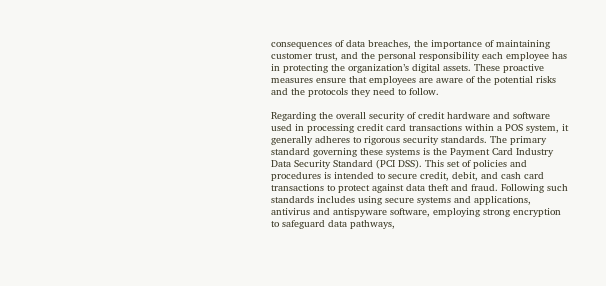consequences of data breaches, the importance of maintaining customer trust, and the personal responsibility each employee has in protecting the organization’s digital assets. These proactive measures ensure that employees are aware of the potential risks and the protocols they need to follow.

Regarding the overall security of credit hardware and software used in processing credit card transactions within a POS system, it generally adheres to rigorous security standards. The primary standard governing these systems is the Payment Card Industry Data Security Standard (PCI DSS). This set of policies and procedures is intended to secure credit, debit, and cash card transactions to protect against data theft and fraud. Following such standards includes using secure systems and applications, antivirus and antispyware software, employing strong encryption to safeguard data pathways,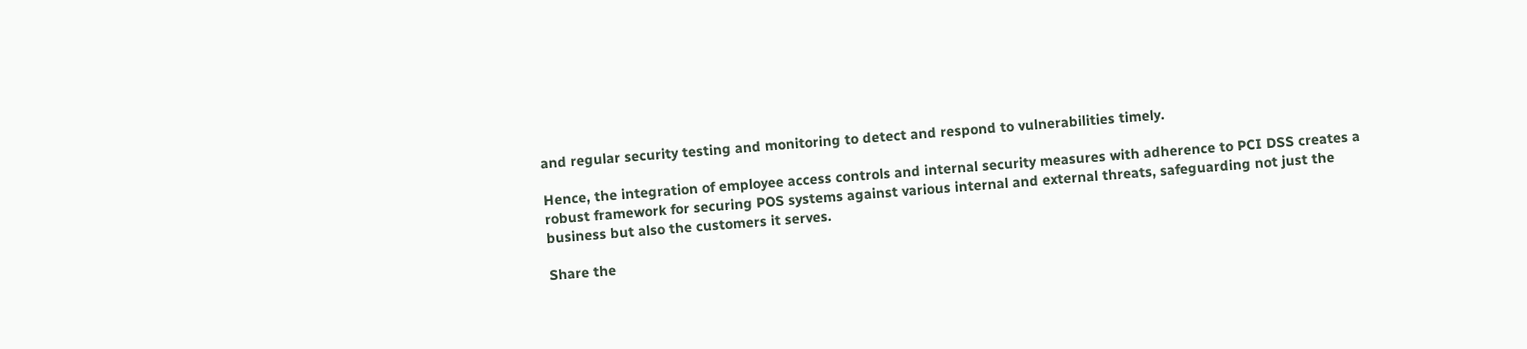and regular security testing and monitoring to detect and respond to vulnerabilities timely.

Hence, the integration of employee access controls and internal security measures with adherence to PCI DSS creates a robust framework for securing POS systems against various internal and external threats, safeguarding not just the business but also the customers it serves.

Share the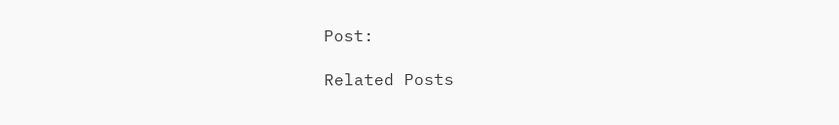Post:

Related Posts